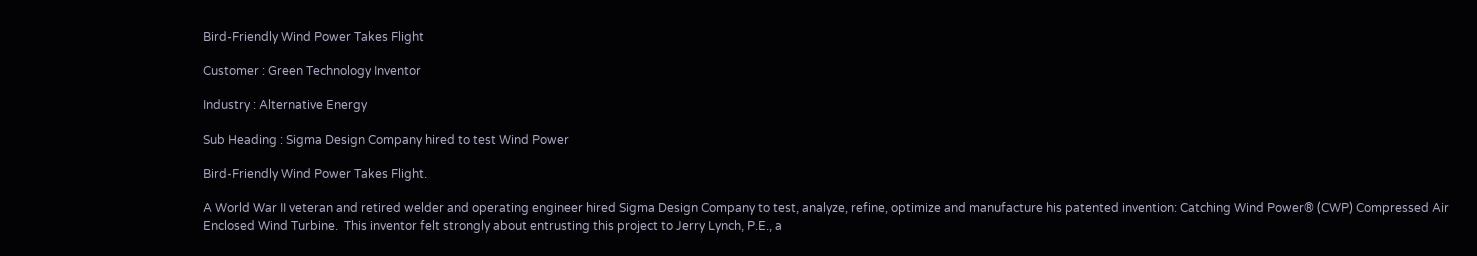Bird-Friendly Wind Power Takes Flight

Customer : Green Technology Inventor

Industry : Alternative Energy

Sub Heading : Sigma Design Company hired to test Wind Power

Bird-Friendly Wind Power Takes Flight.

A World War II veteran and retired welder and operating engineer hired Sigma Design Company to test, analyze, refine, optimize and manufacture his patented invention: Catching Wind Power® (CWP) Compressed Air Enclosed Wind Turbine.  This inventor felt strongly about entrusting this project to Jerry Lynch, P.E., a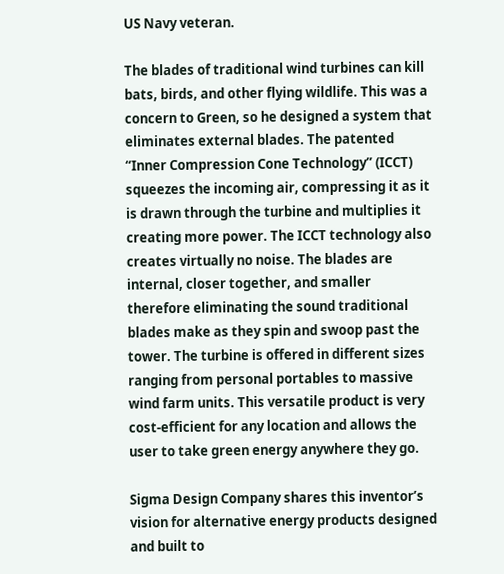US Navy veteran.

The blades of traditional wind turbines can kill bats, birds, and other flying wildlife. This was a concern to Green, so he designed a system that eliminates external blades. The patented “Inner Compression Cone Technology” (ICCT) squeezes the incoming air, compressing it as it is drawn through the turbine and multiplies it creating more power. The ICCT technology also creates virtually no noise. The blades are internal, closer together, and smaller therefore eliminating the sound traditional blades make as they spin and swoop past the tower. The turbine is offered in different sizes ranging from personal portables to massive wind farm units. This versatile product is very cost-efficient for any location and allows the user to take green energy anywhere they go.

Sigma Design Company shares this inventor’s vision for alternative energy products designed and built to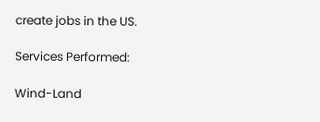create jobs in the US.

Services Performed:

Wind-Land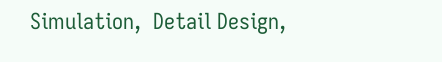Simulation,  Detail Design,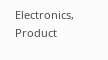Electronics,  Product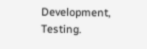Development, Testing.